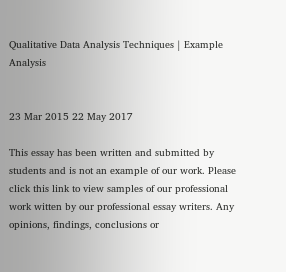Qualitative Data Analysis Techniques | Example Analysis


23 Mar 2015 22 May 2017

This essay has been written and submitted by students and is not an example of our work. Please click this link to view samples of our professional work witten by our professional essay writers. Any opinions, findings, conclusions or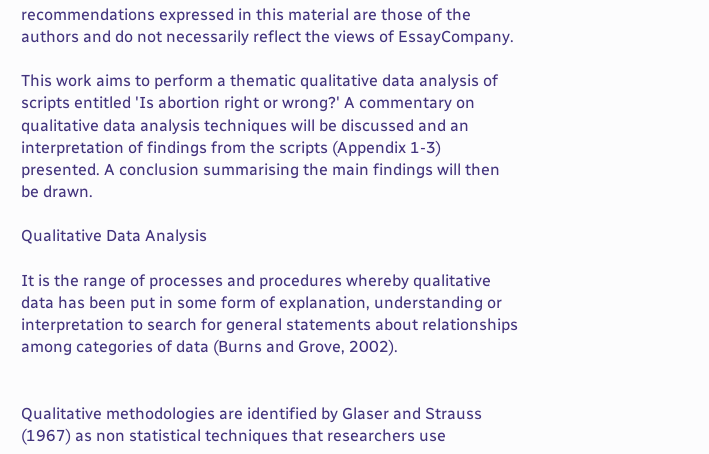recommendations expressed in this material are those of the authors and do not necessarily reflect the views of EssayCompany.

This work aims to perform a thematic qualitative data analysis of scripts entitled 'Is abortion right or wrong?' A commentary on qualitative data analysis techniques will be discussed and an interpretation of findings from the scripts (Appendix 1-3) presented. A conclusion summarising the main findings will then be drawn.

Qualitative Data Analysis

It is the range of processes and procedures whereby qualitative data has been put in some form of explanation, understanding or interpretation to search for general statements about relationships among categories of data (Burns and Grove, 2002).


Qualitative methodologies are identified by Glaser and Strauss (1967) as non statistical techniques that researchers use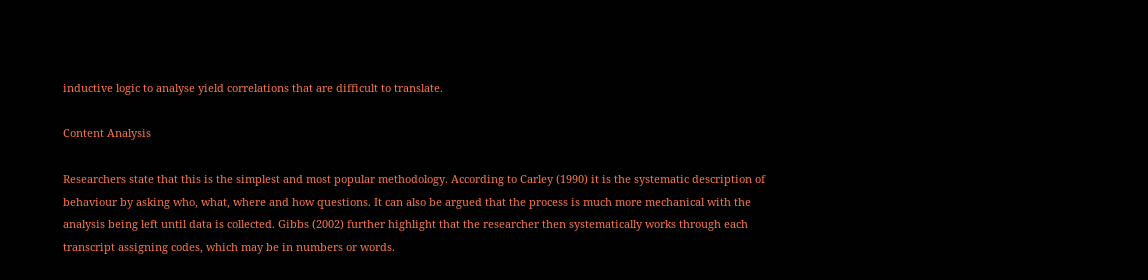inductive logic to analyse yield correlations that are difficult to translate.

Content Analysis

Researchers state that this is the simplest and most popular methodology. According to Carley (1990) it is the systematic description of behaviour by asking who, what, where and how questions. It can also be argued that the process is much more mechanical with the analysis being left until data is collected. Gibbs (2002) further highlight that the researcher then systematically works through each transcript assigning codes, which may be in numbers or words.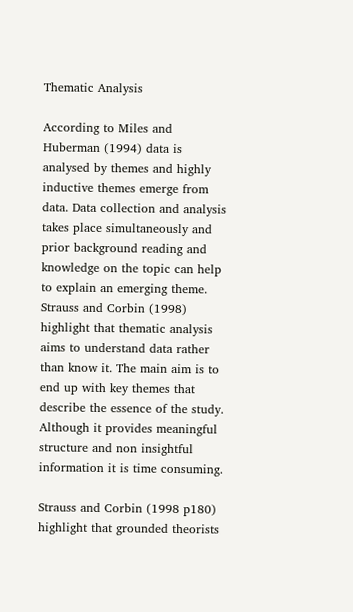Thematic Analysis

According to Miles and Huberman (1994) data is analysed by themes and highly inductive themes emerge from data. Data collection and analysis takes place simultaneously and prior background reading and knowledge on the topic can help to explain an emerging theme. Strauss and Corbin (1998) highlight that thematic analysis aims to understand data rather than know it. The main aim is to end up with key themes that describe the essence of the study. Although it provides meaningful structure and non insightful information it is time consuming.

Strauss and Corbin (1998 p180) highlight that grounded theorists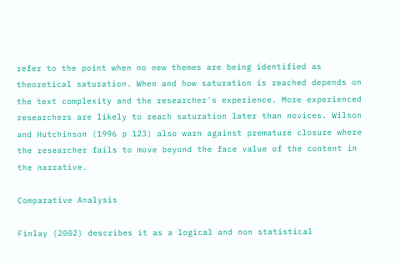refer to the point when no new themes are being identified as theoretical saturation. When and how saturation is reached depends on the text complexity and the researcher's experience. More experienced researchers are likely to reach saturation later than novices. Wilson and Hutchinson (1996 p 123) also warn against premature closure where the researcher fails to move beyond the face value of the content in the narrative.

Comparative Analysis

Finlay (2002) describes it as a logical and non statistical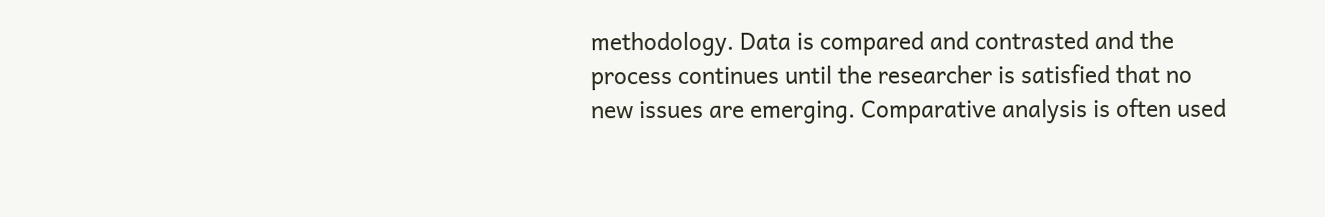methodology. Data is compared and contrasted and the process continues until the researcher is satisfied that no new issues are emerging. Comparative analysis is often used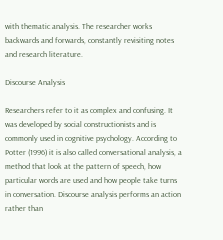with thematic analysis. The researcher works backwards and forwards, constantly revisiting notes and research literature.

Discourse Analysis

Researchers refer to it as complex and confusing. It was developed by social constructionists and is commonly used in cognitive psychology. According to Potter (1996) it is also called conversational analysis, a method that look at the pattern of speech, how particular words are used and how people take turns in conversation. Discourse analysis performs an action rather than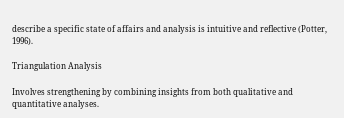describe a specific state of affairs and analysis is intuitive and reflective (Potter, 1996).

Triangulation Analysis

Involves strengthening by combining insights from both qualitative and quantitative analyses.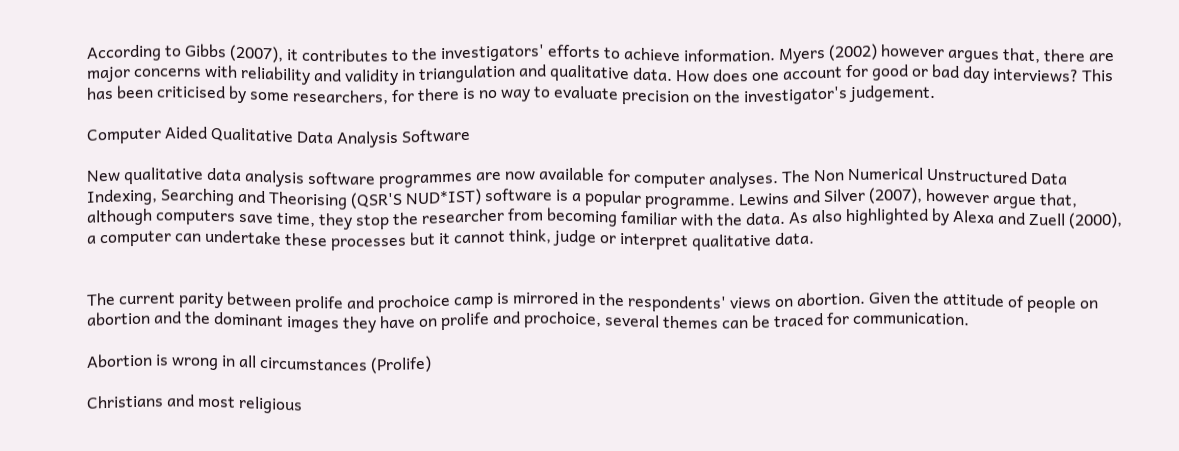According to Gibbs (2007), it contributes to the investigators' efforts to achieve information. Myers (2002) however argues that, there are major concerns with reliability and validity in triangulation and qualitative data. How does one account for good or bad day interviews? This has been criticised by some researchers, for there is no way to evaluate precision on the investigator's judgement.

Computer Aided Qualitative Data Analysis Software

New qualitative data analysis software programmes are now available for computer analyses. The Non Numerical Unstructured Data Indexing, Searching and Theorising (QSR'S NUD*IST) software is a popular programme. Lewins and Silver (2007), however argue that, although computers save time, they stop the researcher from becoming familiar with the data. As also highlighted by Alexa and Zuell (2000), a computer can undertake these processes but it cannot think, judge or interpret qualitative data.


The current parity between prolife and prochoice camp is mirrored in the respondents' views on abortion. Given the attitude of people on abortion and the dominant images they have on prolife and prochoice, several themes can be traced for communication.

Abortion is wrong in all circumstances (Prolife)

Christians and most religious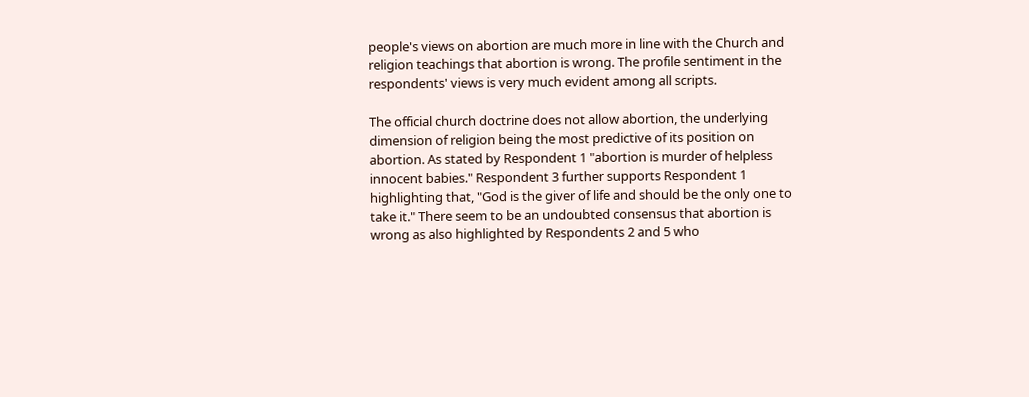people's views on abortion are much more in line with the Church and religion teachings that abortion is wrong. The profile sentiment in the respondents' views is very much evident among all scripts.

The official church doctrine does not allow abortion, the underlying dimension of religion being the most predictive of its position on abortion. As stated by Respondent 1 "abortion is murder of helpless innocent babies." Respondent 3 further supports Respondent 1 highlighting that, "God is the giver of life and should be the only one to take it." There seem to be an undoubted consensus that abortion is wrong as also highlighted by Respondents 2 and 5 who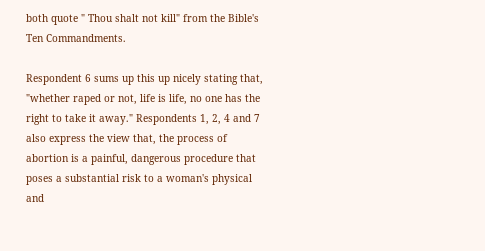both quote " Thou shalt not kill" from the Bible's Ten Commandments.

Respondent 6 sums up this up nicely stating that, "whether raped or not, life is life, no one has the right to take it away." Respondents 1, 2, 4 and 7 also express the view that, the process of abortion is a painful, dangerous procedure that poses a substantial risk to a woman's physical and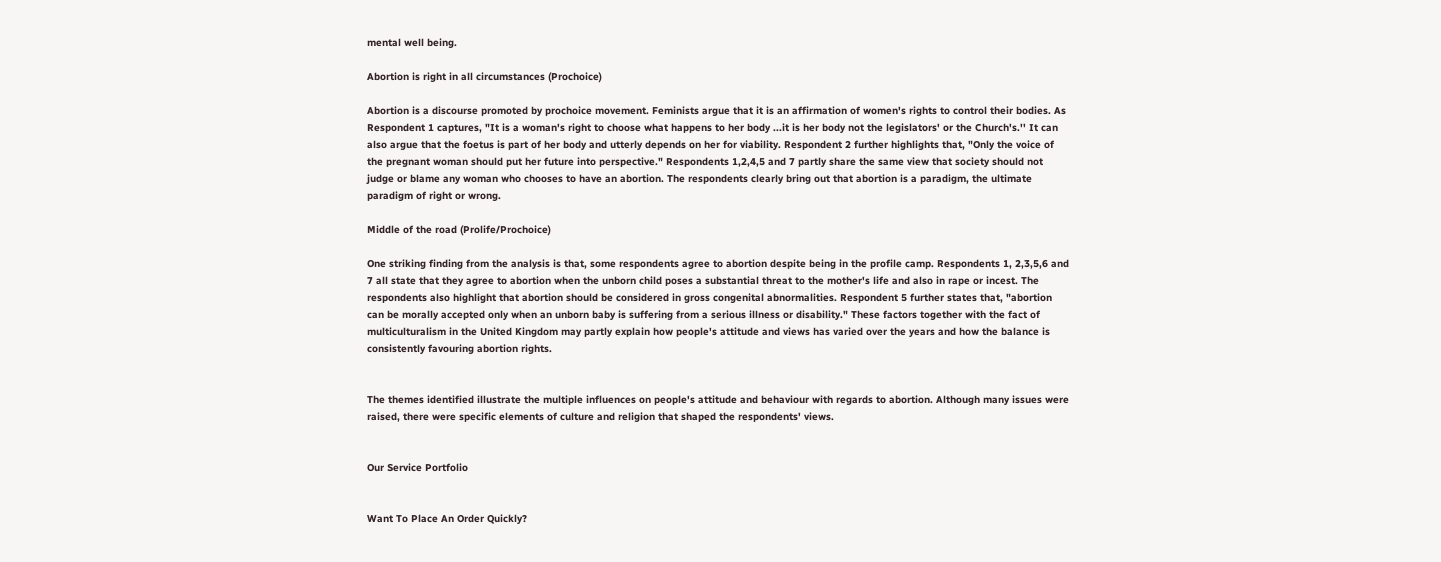mental well being.

Abortion is right in all circumstances (Prochoice)

Abortion is a discourse promoted by prochoice movement. Feminists argue that it is an affirmation of women's rights to control their bodies. As Respondent 1 captures, "It is a woman's right to choose what happens to her body ...it is her body not the legislators' or the Church's.'' It can also argue that the foetus is part of her body and utterly depends on her for viability. Respondent 2 further highlights that, "Only the voice of the pregnant woman should put her future into perspective." Respondents 1,2,4,5 and 7 partly share the same view that society should not judge or blame any woman who chooses to have an abortion. The respondents clearly bring out that abortion is a paradigm, the ultimate paradigm of right or wrong.

Middle of the road (Prolife/Prochoice)

One striking finding from the analysis is that, some respondents agree to abortion despite being in the profile camp. Respondents 1, 2,3,5,6 and 7 all state that they agree to abortion when the unborn child poses a substantial threat to the mother's life and also in rape or incest. The respondents also highlight that abortion should be considered in gross congenital abnormalities. Respondent 5 further states that, "abortion can be morally accepted only when an unborn baby is suffering from a serious illness or disability." These factors together with the fact of multiculturalism in the United Kingdom may partly explain how people's attitude and views has varied over the years and how the balance is consistently favouring abortion rights.


The themes identified illustrate the multiple influences on people's attitude and behaviour with regards to abortion. Although many issues were raised, there were specific elements of culture and religion that shaped the respondents' views.


Our Service Portfolio


Want To Place An Order Quickly?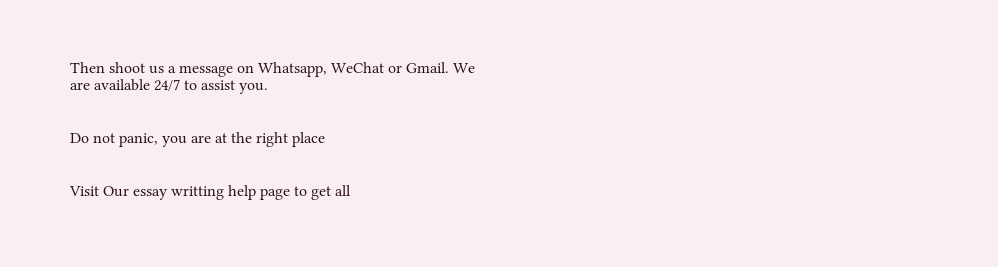Then shoot us a message on Whatsapp, WeChat or Gmail. We are available 24/7 to assist you.


Do not panic, you are at the right place


Visit Our essay writting help page to get all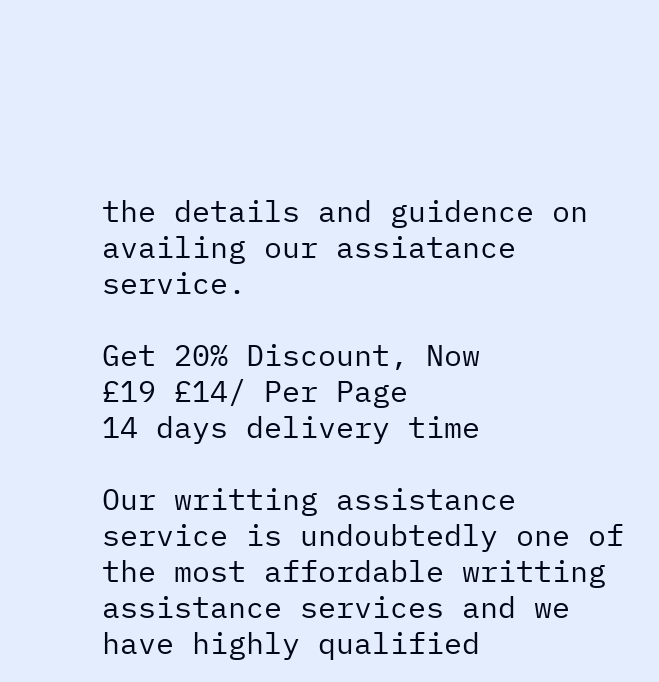the details and guidence on availing our assiatance service.

Get 20% Discount, Now
£19 £14/ Per Page
14 days delivery time

Our writting assistance service is undoubtedly one of the most affordable writting assistance services and we have highly qualified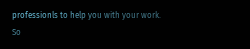professionls to help you with your work. So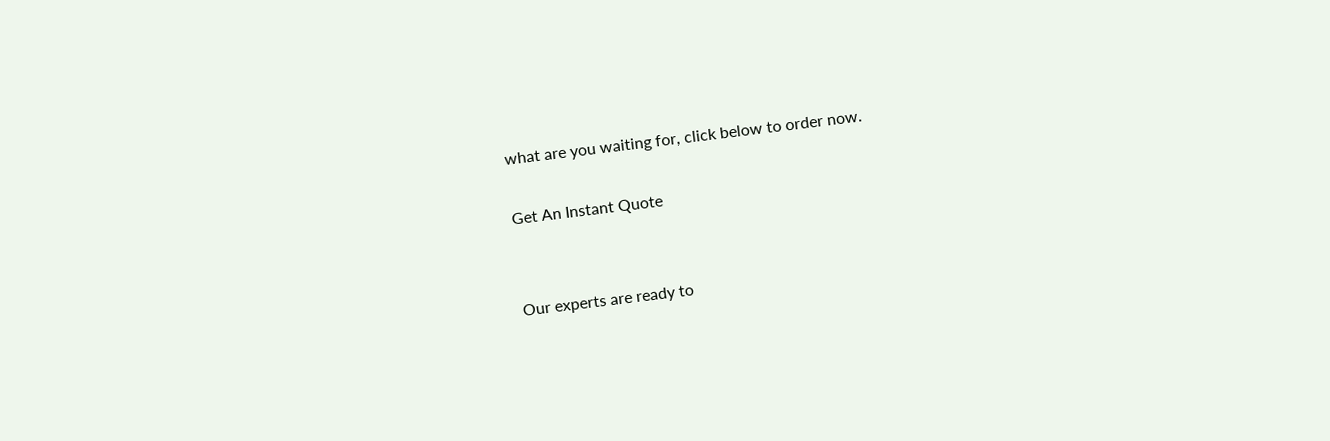what are you waiting for, click below to order now.

Get An Instant Quote


Our experts are ready to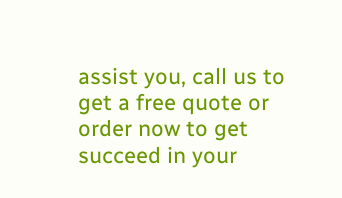assist you, call us to get a free quote or order now to get succeed in your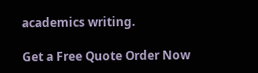academics writing.

Get a Free Quote Order Now